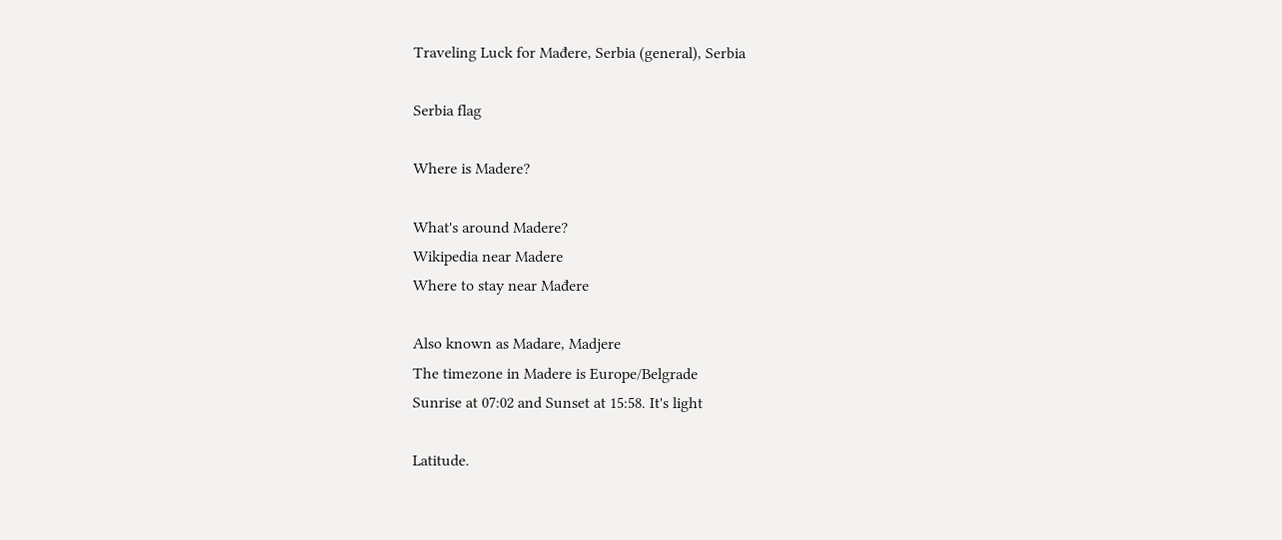Traveling Luck for Mađere, Serbia (general), Serbia

Serbia flag

Where is Madere?

What's around Madere?
Wikipedia near Madere
Where to stay near Mađere

Also known as Madare, Madjere
The timezone in Madere is Europe/Belgrade
Sunrise at 07:02 and Sunset at 15:58. It's light

Latitude.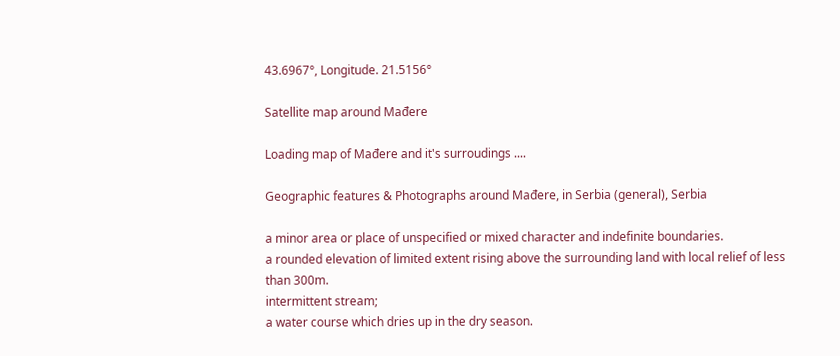43.6967°, Longitude. 21.5156°

Satellite map around Mađere

Loading map of Mađere and it's surroudings ....

Geographic features & Photographs around Mađere, in Serbia (general), Serbia

a minor area or place of unspecified or mixed character and indefinite boundaries.
a rounded elevation of limited extent rising above the surrounding land with local relief of less than 300m.
intermittent stream;
a water course which dries up in the dry season.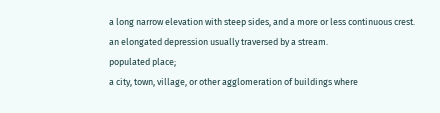a long narrow elevation with steep sides, and a more or less continuous crest.
an elongated depression usually traversed by a stream.
populated place;
a city, town, village, or other agglomeration of buildings where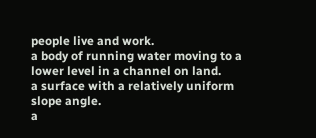people live and work.
a body of running water moving to a lower level in a channel on land.
a surface with a relatively uniform slope angle.
a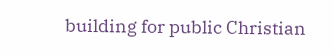building for public Christian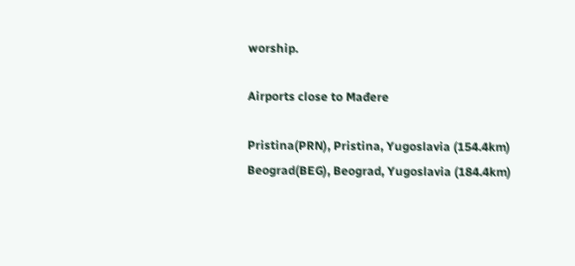worship.

Airports close to Mađere

Pristina(PRN), Pristina, Yugoslavia (154.4km)
Beograd(BEG), Beograd, Yugoslavia (184.4km)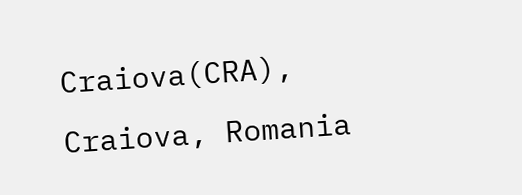Craiova(CRA), Craiova, Romania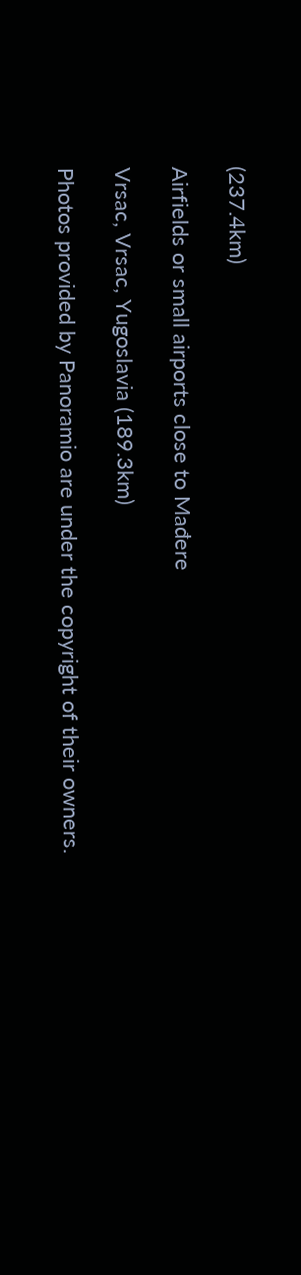(237.4km)

Airfields or small airports close to Mađere

Vrsac, Vrsac, Yugoslavia (189.3km)

Photos provided by Panoramio are under the copyright of their owners.